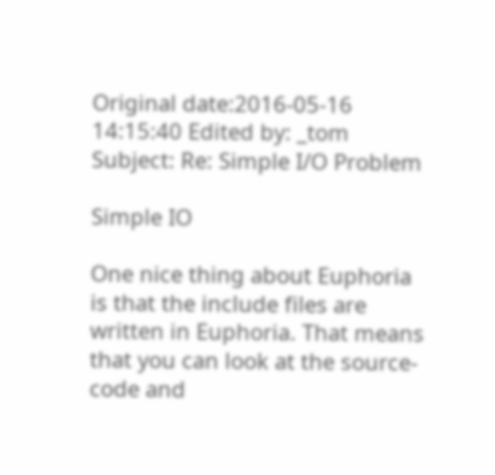Original date:2016-05-16 14:15:40 Edited by: _tom Subject: Re: Simple I/O Problem

Simple IO

One nice thing about Euphoria is that the include files are written in Euphoria. That means that you can look at the source-code and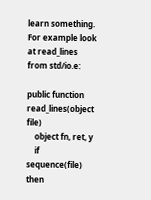learn something. For example look at read_lines from std/io.e:

public function read_lines(object file)
    object fn, ret, y
    if sequence(file) then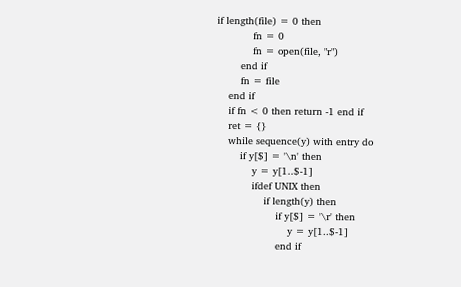if length(file) = 0 then
            fn = 0
            fn = open(file, "r")
        end if
        fn = file
    end if
    if fn < 0 then return -1 end if
    ret = {}
    while sequence(y) with entry do
        if y[$] = '\n' then
            y = y[1..$-1]
            ifdef UNIX then
                if length(y) then
                    if y[$] = '\r' then
                        y = y[1..$-1]
                    end if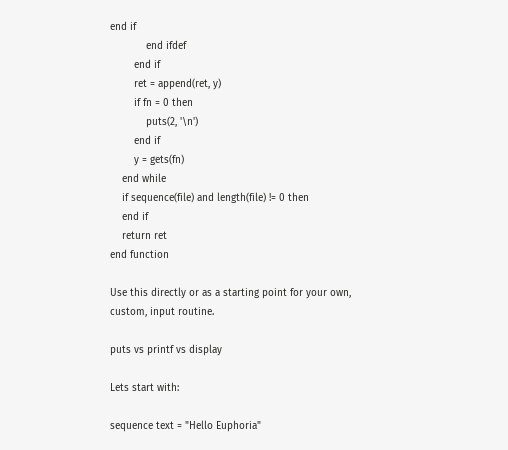end if
            end ifdef
        end if
        ret = append(ret, y)
        if fn = 0 then
            puts(2, '\n')
        end if
        y = gets(fn)
    end while
    if sequence(file) and length(file) != 0 then
    end if
    return ret
end function

Use this directly or as a starting point for your own, custom, input routine.

puts vs printf vs display

Lets start with:

sequence text = "Hello Euphoria"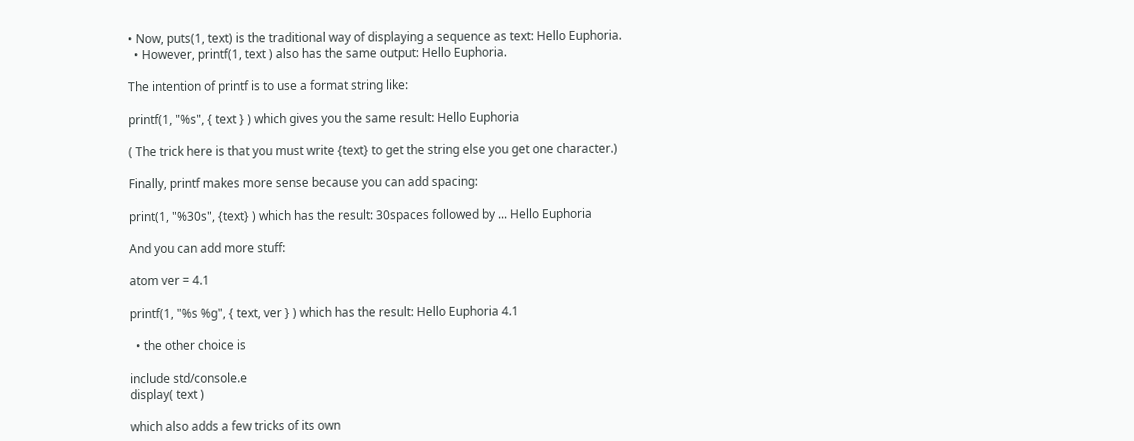• Now, puts(1, text) is the traditional way of displaying a sequence as text: Hello Euphoria.
  • However, printf(1, text ) also has the same output: Hello Euphoria.

The intention of printf is to use a format string like:

printf(1, "%s", { text } ) which gives you the same result: Hello Euphoria

( The trick here is that you must write {text} to get the string else you get one character.)

Finally, printf makes more sense because you can add spacing:

print(1, "%30s", {text} ) which has the result: 30spaces followed by ... Hello Euphoria

And you can add more stuff:

atom ver = 4.1

printf(1, "%s %g", { text, ver } ) which has the result: Hello Euphoria 4.1

  • the other choice is

include std/console.e
display( text )

which also adds a few tricks of its own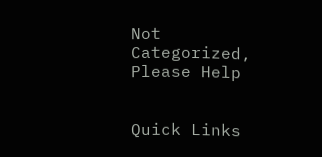Not Categorized, Please Help


Quick Links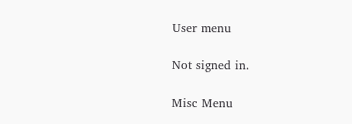User menu

Not signed in.

Misc Menu